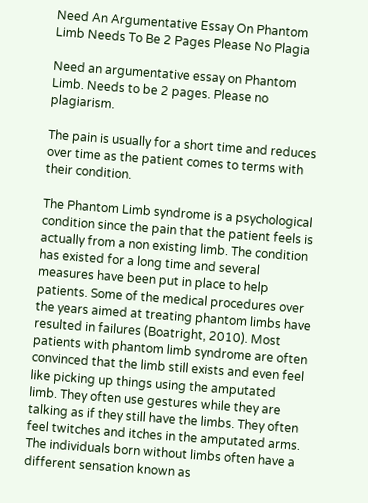Need An Argumentative Essay On Phantom Limb Needs To Be 2 Pages Please No Plagia

Need an argumentative essay on Phantom Limb. Needs to be 2 pages. Please no plagiarism.

The pain is usually for a short time and reduces over time as the patient comes to terms with their condition.

The Phantom Limb syndrome is a psychological condition since the pain that the patient feels is actually from a non existing limb. The condition has existed for a long time and several measures have been put in place to help patients. Some of the medical procedures over the years aimed at treating phantom limbs have resulted in failures (Boatright, 2010). Most patients with phantom limb syndrome are often convinced that the limb still exists and even feel like picking up things using the amputated limb. They often use gestures while they are talking as if they still have the limbs. They often feel twitches and itches in the amputated arms. The individuals born without limbs often have a different sensation known as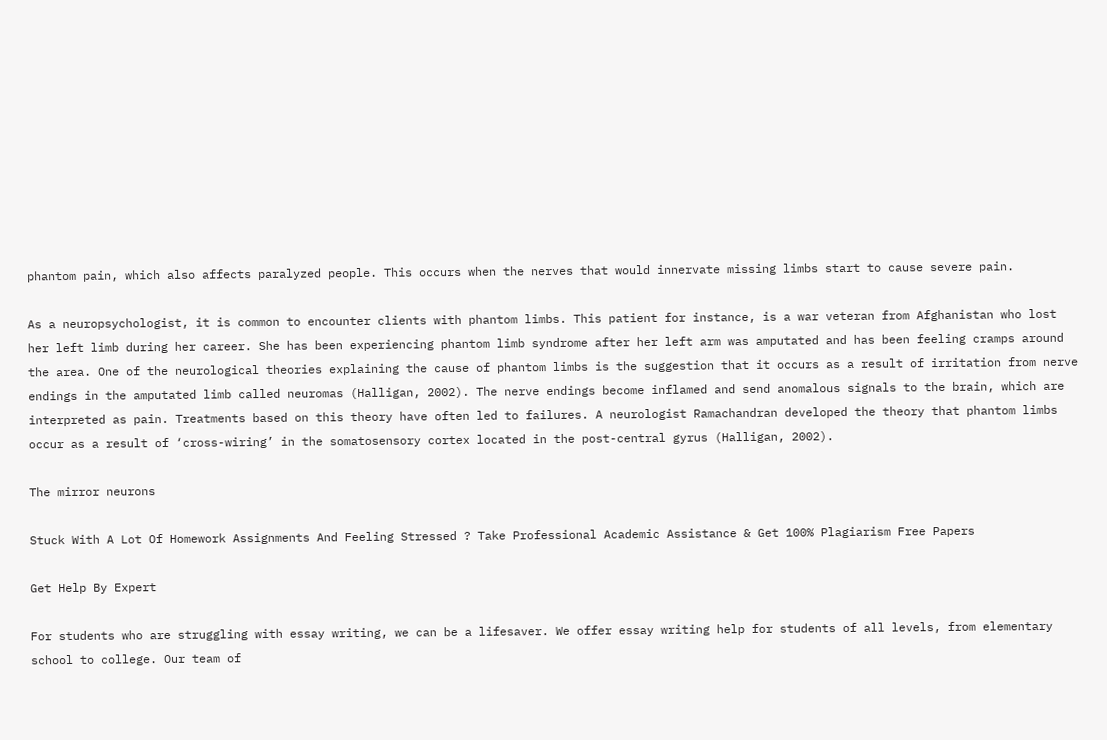phantom pain, which also affects paralyzed people. This occurs when the nerves that would innervate missing limbs start to cause severe pain.

As a neuropsychologist, it is common to encounter clients with phantom limbs. This patient for instance, is a war veteran from Afghanistan who lost her left limb during her career. She has been experiencing phantom limb syndrome after her left arm was amputated and has been feeling cramps around the area. One of the neurological theories explaining the cause of phantom limbs is the suggestion that it occurs as a result of irritation from nerve endings in the amputated limb called neuromas (Halligan, 2002). The nerve endings become inflamed and send anomalous signals to the brain, which are interpreted as pain. Treatments based on this theory have often led to failures. A neurologist Ramachandran developed the theory that phantom limbs occur as a result of ‘cross-wiring’ in the somatosensory cortex located in the post-central gyrus (Halligan, 2002).

The mirror neurons

Stuck With A Lot Of Homework Assignments And Feeling Stressed ? Take Professional Academic Assistance & Get 100% Plagiarism Free Papers

Get Help By Expert

For students who are struggling with essay writing, we can be a lifesaver. We offer essay writing help for students of all levels, from elementary school to college. Our team of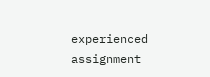experienced assignment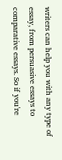writers can help you with any type of essay, from persuasive essays to comparative essays. So if you're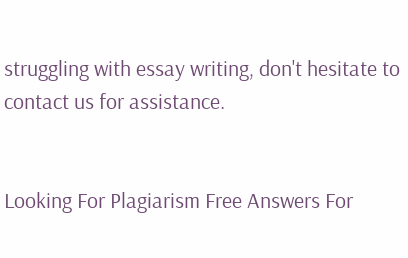struggling with essay writing, don't hesitate to contact us for assistance.


Looking For Plagiarism Free Answers For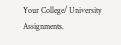Your College/ University Assignments.